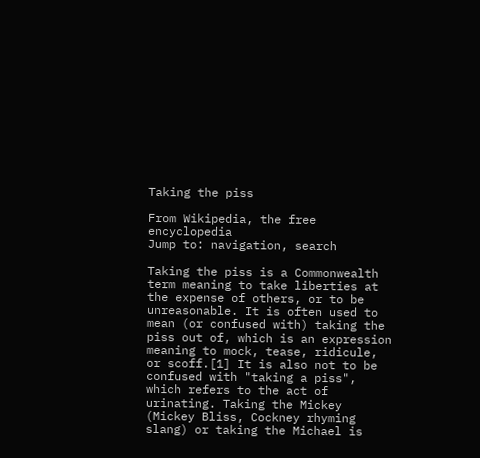Taking the piss

From Wikipedia, the free encyclopedia
Jump to: navigation, search

Taking the piss is a Commonwealth term meaning to take liberties at the expense of others, or to be unreasonable. It is often used to mean (or confused with) taking the piss out of, which is an expression meaning to mock, tease, ridicule, or scoff.[1] It is also not to be confused with "taking a piss", which refers to the act of urinating. Taking the Mickey (Mickey Bliss, Cockney rhyming slang) or taking the Michael is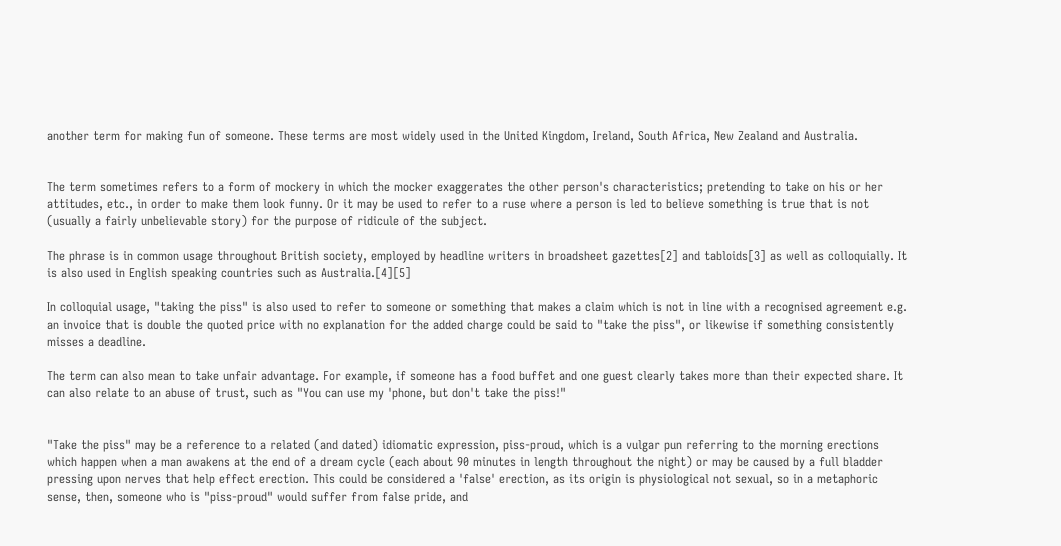another term for making fun of someone. These terms are most widely used in the United Kingdom, Ireland, South Africa, New Zealand and Australia.


The term sometimes refers to a form of mockery in which the mocker exaggerates the other person's characteristics; pretending to take on his or her attitudes, etc., in order to make them look funny. Or it may be used to refer to a ruse where a person is led to believe something is true that is not (usually a fairly unbelievable story) for the purpose of ridicule of the subject.

The phrase is in common usage throughout British society, employed by headline writers in broadsheet gazettes[2] and tabloids[3] as well as colloquially. It is also used in English speaking countries such as Australia.[4][5]

In colloquial usage, "taking the piss" is also used to refer to someone or something that makes a claim which is not in line with a recognised agreement e.g. an invoice that is double the quoted price with no explanation for the added charge could be said to "take the piss", or likewise if something consistently misses a deadline.

The term can also mean to take unfair advantage. For example, if someone has a food buffet and one guest clearly takes more than their expected share. It can also relate to an abuse of trust, such as "You can use my 'phone, but don't take the piss!"


"Take the piss" may be a reference to a related (and dated) idiomatic expression, piss-proud, which is a vulgar pun referring to the morning erections which happen when a man awakens at the end of a dream cycle (each about 90 minutes in length throughout the night) or may be caused by a full bladder pressing upon nerves that help effect erection. This could be considered a 'false' erection, as its origin is physiological not sexual, so in a metaphoric sense, then, someone who is "piss-proud" would suffer from false pride, and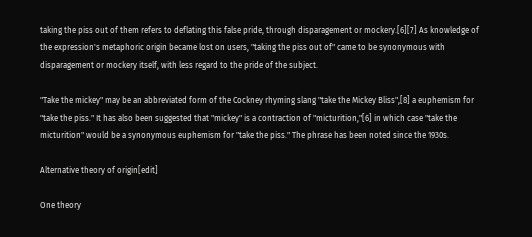taking the piss out of them refers to deflating this false pride, through disparagement or mockery.[6][7] As knowledge of the expression's metaphoric origin became lost on users, "taking the piss out of" came to be synonymous with disparagement or mockery itself, with less regard to the pride of the subject.

"Take the mickey" may be an abbreviated form of the Cockney rhyming slang "take the Mickey Bliss",[8] a euphemism for "take the piss." It has also been suggested that "mickey" is a contraction of "micturition,"[6] in which case "take the micturition" would be a synonymous euphemism for "take the piss." The phrase has been noted since the 1930s.

Alternative theory of origin[edit]

One theory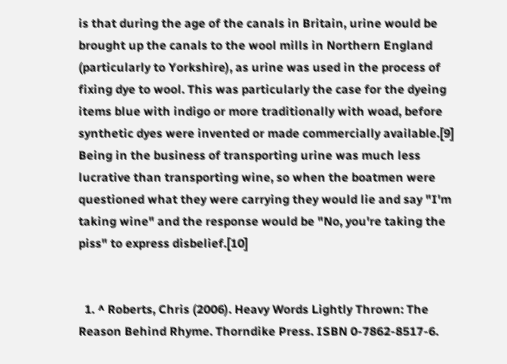is that during the age of the canals in Britain, urine would be brought up the canals to the wool mills in Northern England (particularly to Yorkshire), as urine was used in the process of fixing dye to wool. This was particularly the case for the dyeing items blue with indigo or more traditionally with woad, before synthetic dyes were invented or made commercially available.[9] Being in the business of transporting urine was much less lucrative than transporting wine, so when the boatmen were questioned what they were carrying they would lie and say "I'm taking wine" and the response would be "No, you're taking the piss" to express disbelief.[10]


  1. ^ Roberts, Chris (2006). Heavy Words Lightly Thrown: The Reason Behind Rhyme. Thorndike Press. ISBN 0-7862-8517-6.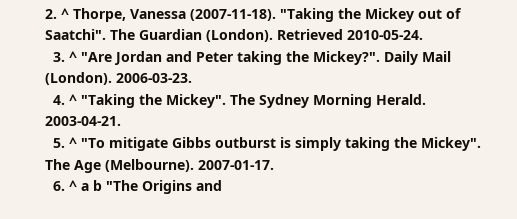2. ^ Thorpe, Vanessa (2007-11-18). "Taking the Mickey out of Saatchi". The Guardian (London). Retrieved 2010-05-24.
  3. ^ "Are Jordan and Peter taking the Mickey?". Daily Mail (London). 2006-03-23.
  4. ^ "Taking the Mickey". The Sydney Morning Herald. 2003-04-21.
  5. ^ "To mitigate Gibbs outburst is simply taking the Mickey". The Age (Melbourne). 2007-01-17.
  6. ^ a b "The Origins and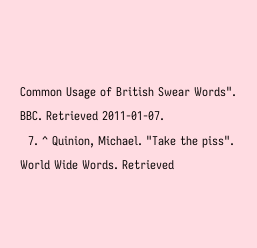Common Usage of British Swear Words". BBC. Retrieved 2011-01-07.
  7. ^ Quinion, Michael. "Take the piss". World Wide Words. Retrieved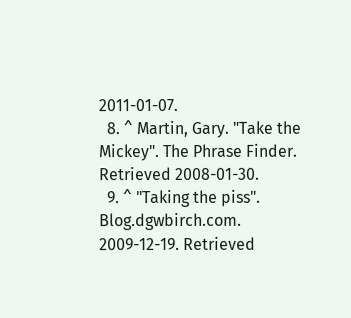2011-01-07.
  8. ^ Martin, Gary. "Take the Mickey". The Phrase Finder. Retrieved 2008-01-30.
  9. ^ "Taking the piss". Blog.dgwbirch.com. 2009-12-19. Retrieved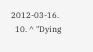2012-03-16.
  10. ^ "Dying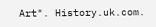Art". History.uk.com.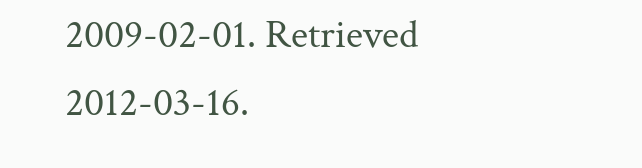2009-02-01. Retrieved 2012-03-16.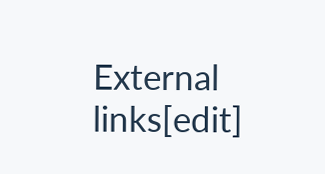External links[edit]